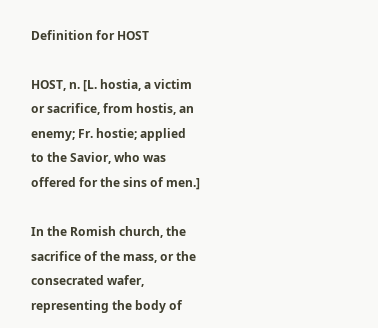Definition for HOST

HOST, n. [L. hostia, a victim or sacrifice, from hostis, an enemy; Fr. hostie; applied to the Savior, who was offered for the sins of men.]

In the Romish church, the sacrifice of the mass, or the consecrated wafer, representing the body of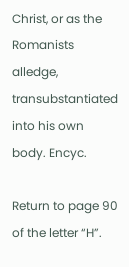Christ, or as the Romanists alledge, transubstantiated into his own body. Encyc.

Return to page 90 of the letter “H”.